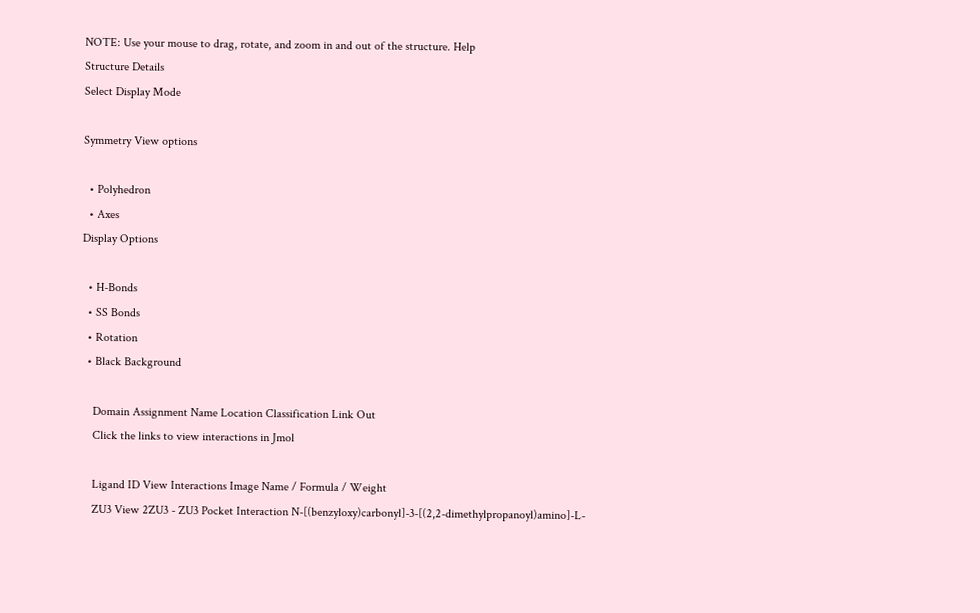NOTE: Use your mouse to drag, rotate, and zoom in and out of the structure. Help
Structure Details
Select Display Mode

Symmetry View options

  • Polyhedron
  • Axes
Display Options

  • H-Bonds
  • SS Bonds
  • Rotation
  • Black Background

    Domain Assignment Name Location Classification Link Out
    Click the links to view interactions in Jmol

    Ligand ID View Interactions Image Name / Formula / Weight
    ZU3 View 2ZU3 - ZU3 Pocket Interaction N-[(benzyloxy)carbonyl]-3-[(2,2-dimethylpropanoyl)amino]-L-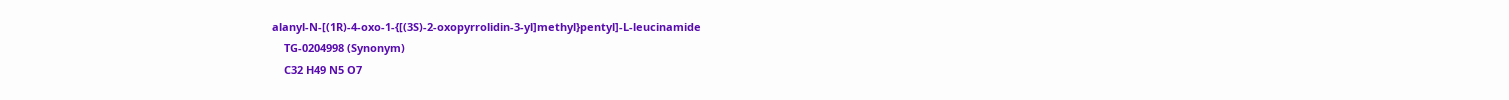alanyl-N-[(1R)-4-oxo-1-{[(3S)-2-oxopyrrolidin-3-yl]methyl}pentyl]-L-leucinamide
    TG-0204998 (Synonym)
    C32 H49 N5 O7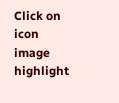Click on icon image highlight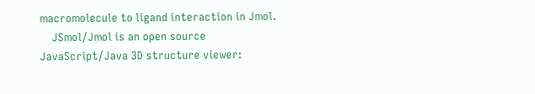macromolecule to ligand interaction in Jmol.
    JSmol/Jmol is an open source JavaScript/Java 3D structure viewer: